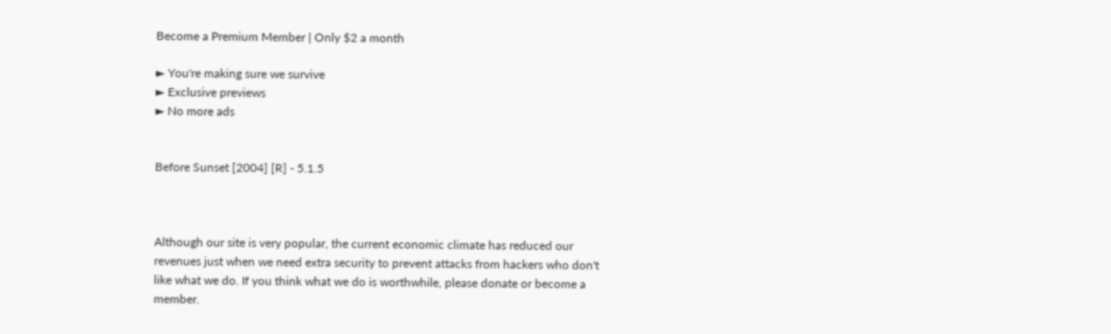Become a Premium Member | Only $2 a month

► You're making sure we survive
► Exclusive previews
► No more ads


Before Sunset [2004] [R] - 5.1.5



Although our site is very popular, the current economic climate has reduced our revenues just when we need extra security to prevent attacks from hackers who don't like what we do. If you think what we do is worthwhile, please donate or become a member.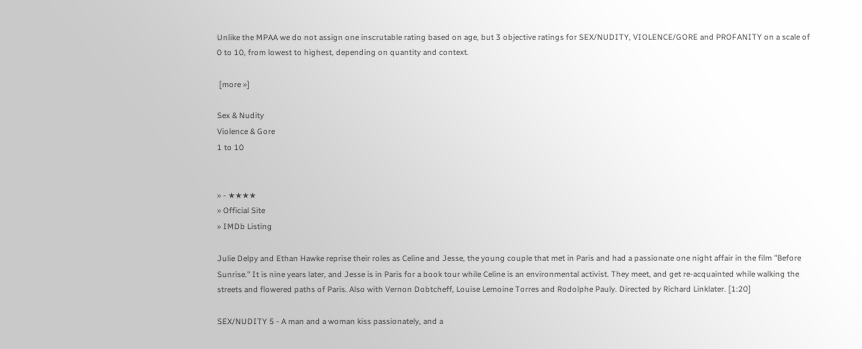Unlike the MPAA we do not assign one inscrutable rating based on age, but 3 objective ratings for SEX/NUDITY, VIOLENCE/GORE and PROFANITY on a scale of 0 to 10, from lowest to highest, depending on quantity and context.

 [more »]

Sex & Nudity
Violence & Gore
1 to 10


» - ★★★★
» Official Site
» IMDb Listing

Julie Delpy and Ethan Hawke reprise their roles as Celine and Jesse, the young couple that met in Paris and had a passionate one night affair in the film "Before Sunrise." It is nine years later, and Jesse is in Paris for a book tour while Celine is an environmental activist. They meet, and get re-acquainted while walking the streets and flowered paths of Paris. Also with Vernon Dobtcheff, Louise Lemoine Torres and Rodolphe Pauly. Directed by Richard Linklater. [1:20]

SEX/NUDITY 5 - A man and a woman kiss passionately, and a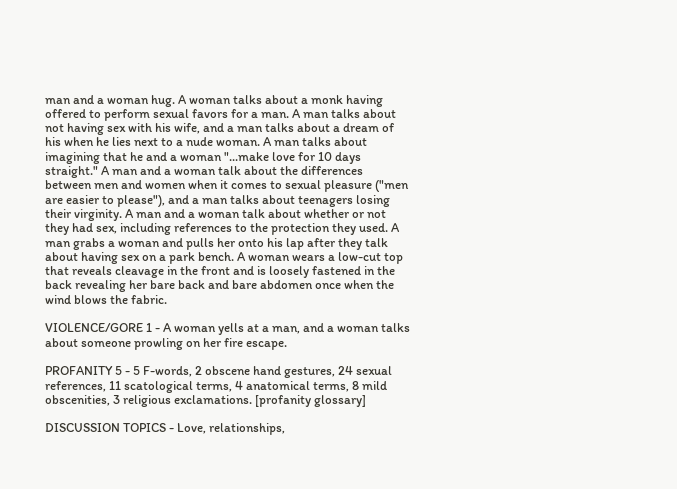man and a woman hug. A woman talks about a monk having offered to perform sexual favors for a man. A man talks about not having sex with his wife, and a man talks about a dream of his when he lies next to a nude woman. A man talks about imagining that he and a woman "...make love for 10 days straight." A man and a woman talk about the differences between men and women when it comes to sexual pleasure ("men are easier to please"), and a man talks about teenagers losing their virginity. A man and a woman talk about whether or not they had sex, including references to the protection they used. A man grabs a woman and pulls her onto his lap after they talk about having sex on a park bench. A woman wears a low-cut top that reveals cleavage in the front and is loosely fastened in the back revealing her bare back and bare abdomen once when the wind blows the fabric.

VIOLENCE/GORE 1 - A woman yells at a man, and a woman talks about someone prowling on her fire escape.

PROFANITY 5 - 5 F-words, 2 obscene hand gestures, 24 sexual references, 11 scatological terms, 4 anatomical terms, 8 mild obscenities, 3 religious exclamations. [profanity glossary]

DISCUSSION TOPICS - Love, relationships,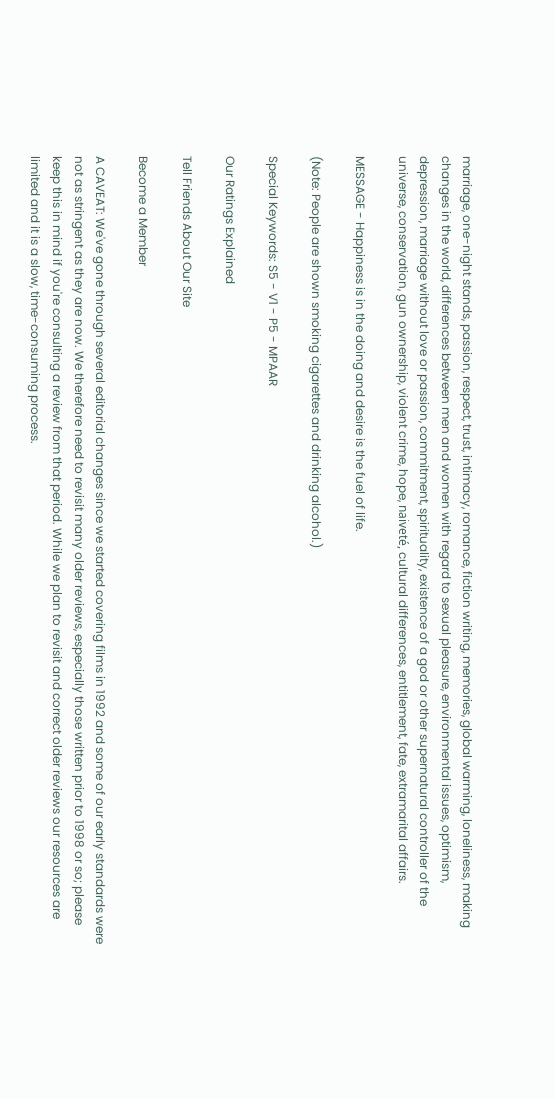marriage, one-night stands, passion, respect, trust, intimacy, romance, fiction writing, memories, global warming, loneliness, making changes in the world, differences between men and women with regard to sexual pleasure, environmental issues, optimism, depression, marriage without love or passion, commitment, spirituality, existence of a god or other supernatural controller of the universe, conservation, gun ownership, violent crime, hope, naiveté, cultural differences, entitlement, fate, extramarital affairs.

MESSAGE - Happiness is in the doing and desire is the fuel of life.

(Note: People are shown smoking cigarettes and drinking alcohol.)

Special Keywords: S5 - V1 - P5 - MPAAR

Our Ratings Explained

Tell Friends About Our Site

Become a Member

A CAVEAT: We've gone through several editorial changes since we started covering films in 1992 and some of our early standards were not as stringent as they are now. We therefore need to revisit many older reviews, especially those written prior to 1998 or so; please keep this in mind if you're consulting a review from that period. While we plan to revisit and correct older reviews our resources are limited and it is a slow, time-consuming process.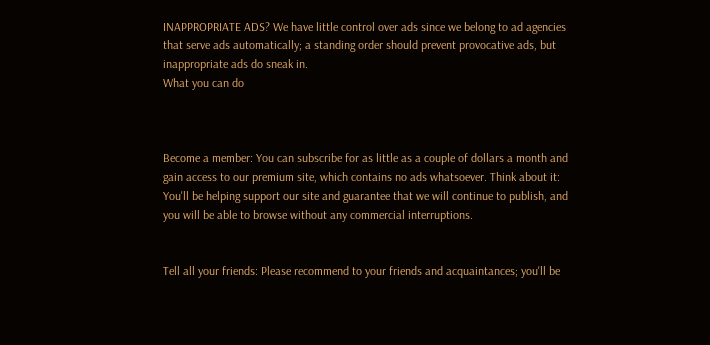INAPPROPRIATE ADS? We have little control over ads since we belong to ad agencies that serve ads automatically; a standing order should prevent provocative ads, but inappropriate ads do sneak in.
What you can do



Become a member: You can subscribe for as little as a couple of dollars a month and gain access to our premium site, which contains no ads whatsoever. Think about it: You'll be helping support our site and guarantee that we will continue to publish, and you will be able to browse without any commercial interruptions.


Tell all your friends: Please recommend to your friends and acquaintances; you'll be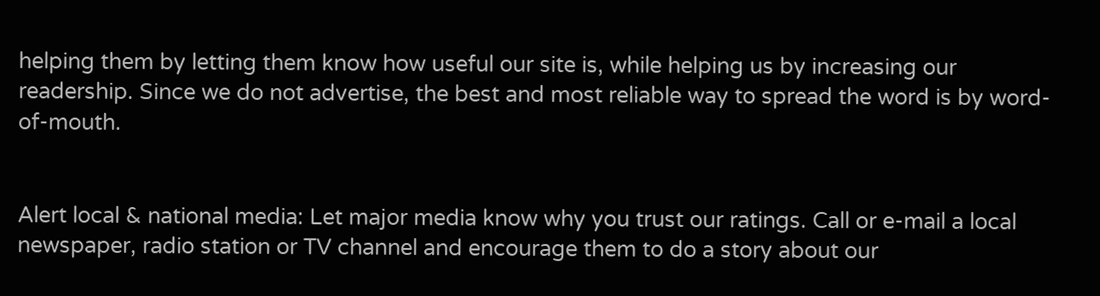helping them by letting them know how useful our site is, while helping us by increasing our readership. Since we do not advertise, the best and most reliable way to spread the word is by word-of-mouth.


Alert local & national media: Let major media know why you trust our ratings. Call or e-mail a local newspaper, radio station or TV channel and encourage them to do a story about our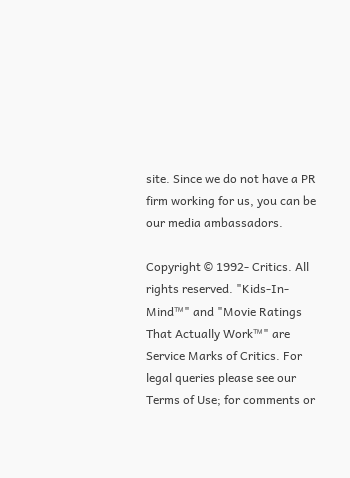site. Since we do not have a PR firm working for us, you can be our media ambassadors.

Copyright © 1992- Critics. All rights reserved. "Kids-In-Mind™" and "Movie Ratings That Actually Work™" are Service Marks of Critics. For legal queries please see our Terms of Use; for comments or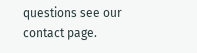questions see our contact page.